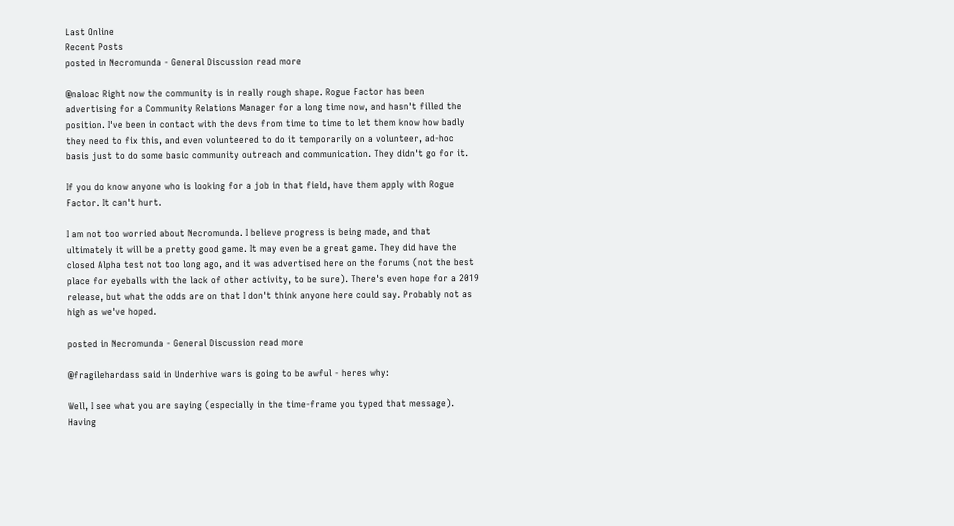Last Online
Recent Posts
posted in Necromunda - General Discussion read more

@naloac Right now the community is in really rough shape. Rogue Factor has been advertising for a Community Relations Manager for a long time now, and hasn't filled the position. I've been in contact with the devs from time to time to let them know how badly they need to fix this, and even volunteered to do it temporarily on a volunteer, ad-hoc basis just to do some basic community outreach and communication. They didn't go for it.

If you do know anyone who is looking for a job in that field, have them apply with Rogue Factor. It can't hurt.

I am not too worried about Necromunda. I believe progress is being made, and that ultimately it will be a pretty good game. It may even be a great game. They did have the closed Alpha test not too long ago, and it was advertised here on the forums (not the best place for eyeballs with the lack of other activity, to be sure). There's even hope for a 2019 release, but what the odds are on that I don't think anyone here could say. Probably not as high as we've hoped.

posted in Necromunda - General Discussion read more

@fragilehardass said in Underhive wars is going to be awful - heres why:

Well, I see what you are saying (especially in the time-frame you typed that message). Having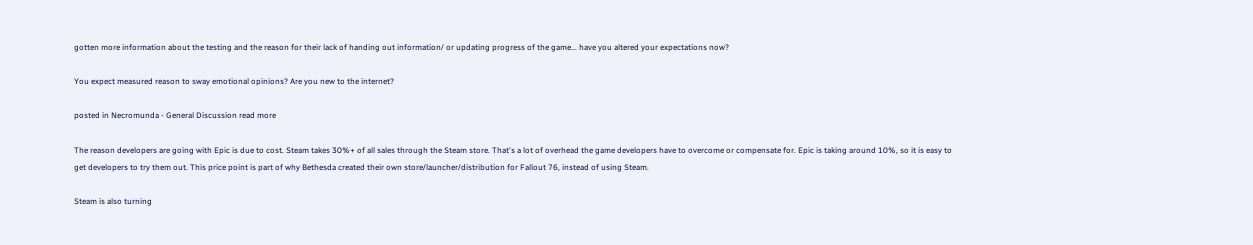gotten more information about the testing and the reason for their lack of handing out information/ or updating progress of the game... have you altered your expectations now?

You expect measured reason to sway emotional opinions? Are you new to the internet?

posted in Necromunda - General Discussion read more

The reason developers are going with Epic is due to cost. Steam takes 30%+ of all sales through the Steam store. That's a lot of overhead the game developers have to overcome or compensate for. Epic is taking around 10%, so it is easy to get developers to try them out. This price point is part of why Bethesda created their own store/launcher/distribution for Fallout 76, instead of using Steam.

Steam is also turning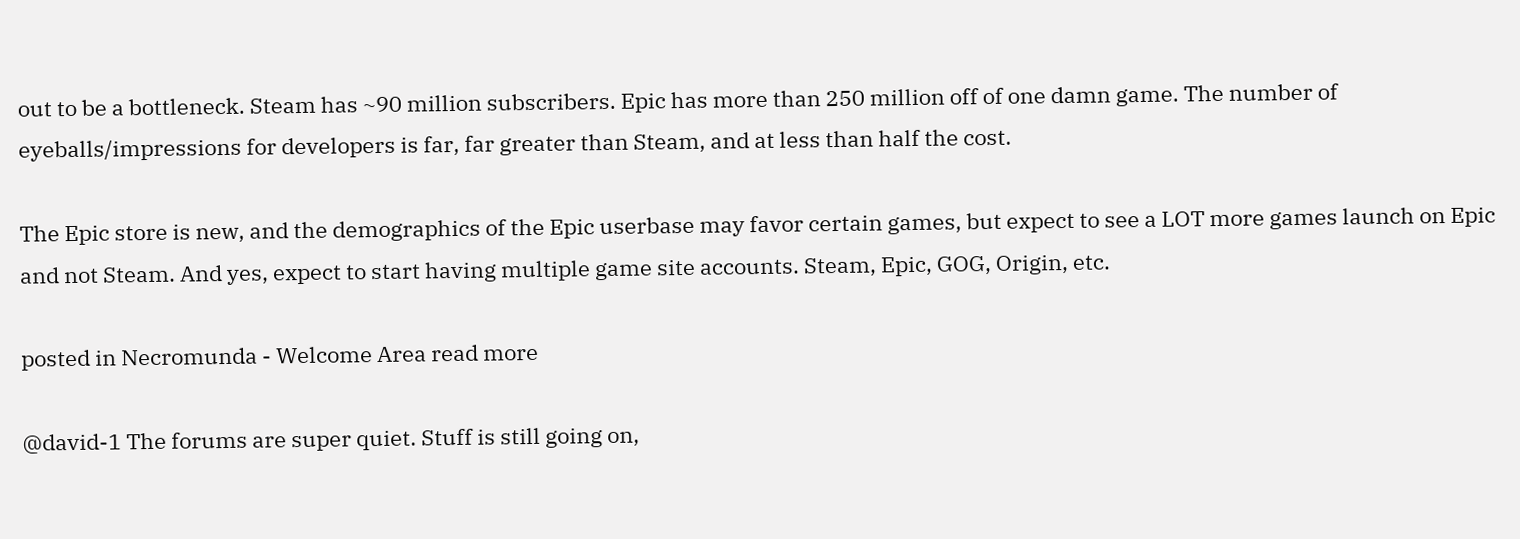out to be a bottleneck. Steam has ~90 million subscribers. Epic has more than 250 million off of one damn game. The number of eyeballs/impressions for developers is far, far greater than Steam, and at less than half the cost.

The Epic store is new, and the demographics of the Epic userbase may favor certain games, but expect to see a LOT more games launch on Epic and not Steam. And yes, expect to start having multiple game site accounts. Steam, Epic, GOG, Origin, etc.

posted in Necromunda - Welcome Area read more

@david-1 The forums are super quiet. Stuff is still going on,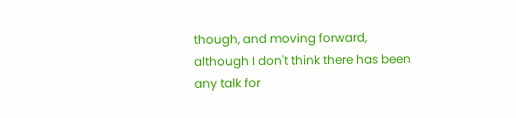though, and moving forward, although I don't think there has been any talk for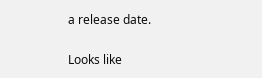a release date.

Looks like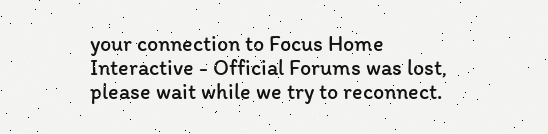your connection to Focus Home Interactive - Official Forums was lost, please wait while we try to reconnect.